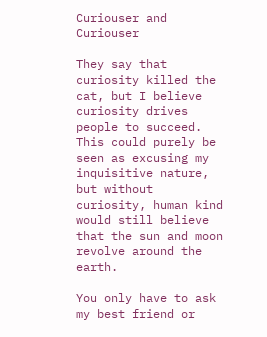Curiouser and Curiouser

They say that curiosity killed the cat, but I believe curiosity drives people to succeed. This could purely be seen as excusing my inquisitive nature, but without curiosity, human kind would still believe that the sun and moon revolve around the earth.

You only have to ask my best friend or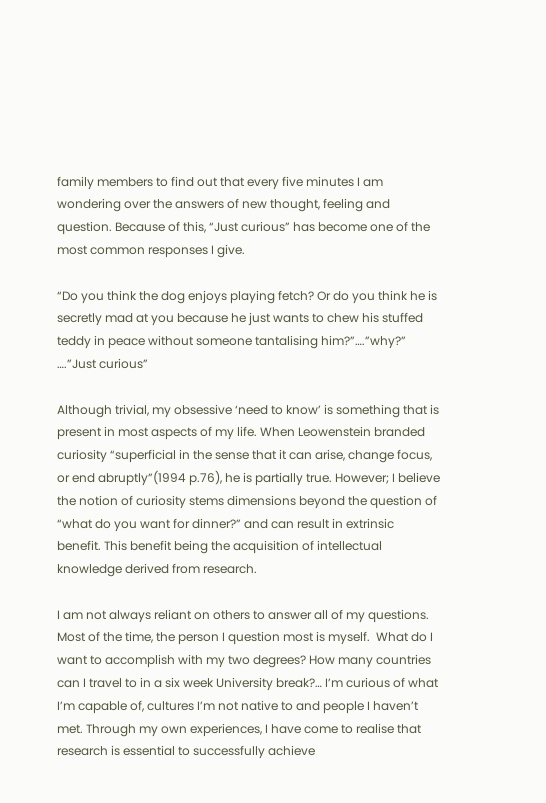family members to find out that every five minutes I am wondering over the answers of new thought, feeling and question. Because of this, “Just curious” has become one of the most common responses I give.

“Do you think the dog enjoys playing fetch? Or do you think he is secretly mad at you because he just wants to chew his stuffed teddy in peace without someone tantalising him?”….”why?” ….”Just curious”

Although trivial, my obsessive ‘need to know’ is something that is present in most aspects of my life. When Leowenstein branded curiosity “superficial in the sense that it can arise, change focus, or end abruptly”(1994 p.76), he is partially true. However; I believe the notion of curiosity stems dimensions beyond the question of “what do you want for dinner?” and can result in extrinsic benefit. This benefit being the acquisition of intellectual knowledge derived from research.

I am not always reliant on others to answer all of my questions. Most of the time, the person I question most is myself.  What do I want to accomplish with my two degrees? How many countries can I travel to in a six week University break?… I’m curious of what I’m capable of, cultures I’m not native to and people I haven’t met. Through my own experiences, I have come to realise that research is essential to successfully achieve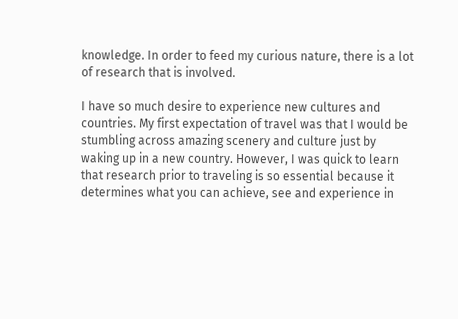knowledge. In order to feed my curious nature, there is a lot of research that is involved.

I have so much desire to experience new cultures and countries. My first expectation of travel was that I would be stumbling across amazing scenery and culture just by waking up in a new country. However, I was quick to learn that research prior to traveling is so essential because it determines what you can achieve, see and experience in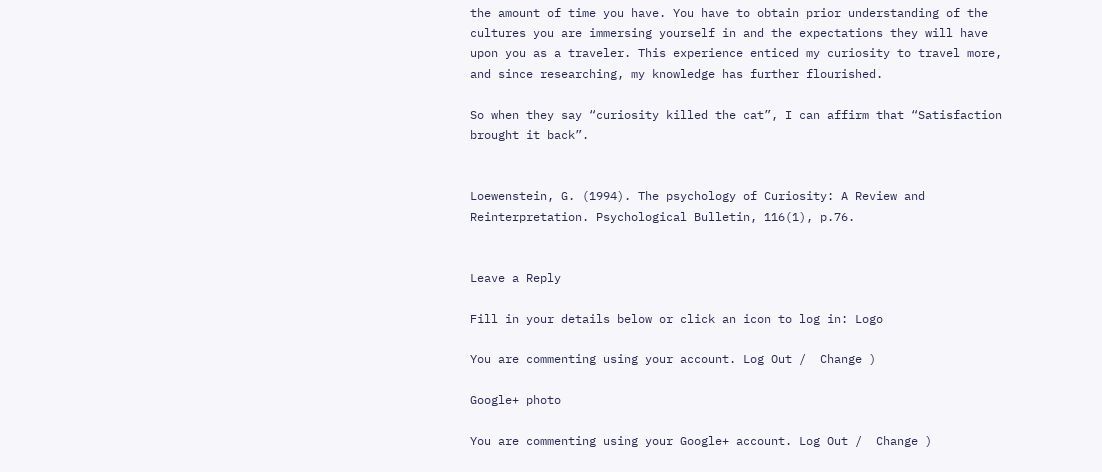the amount of time you have. You have to obtain prior understanding of the cultures you are immersing yourself in and the expectations they will have upon you as a traveler. This experience enticed my curiosity to travel more, and since researching, my knowledge has further flourished.

So when they say “curiosity killed the cat”, I can affirm that “Satisfaction brought it back”.


Loewenstein, G. (1994). The psychology of Curiosity: A Review and Reinterpretation. Psychological Bulletin, 116(1), p.76.


Leave a Reply

Fill in your details below or click an icon to log in: Logo

You are commenting using your account. Log Out /  Change )

Google+ photo

You are commenting using your Google+ account. Log Out /  Change )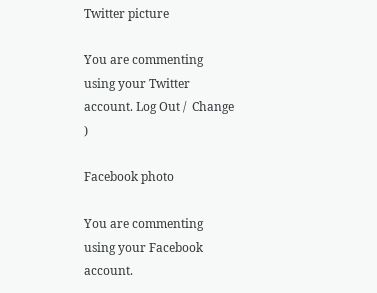Twitter picture

You are commenting using your Twitter account. Log Out /  Change )

Facebook photo

You are commenting using your Facebook account.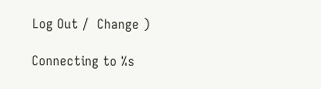Log Out /  Change )

Connecting to %s